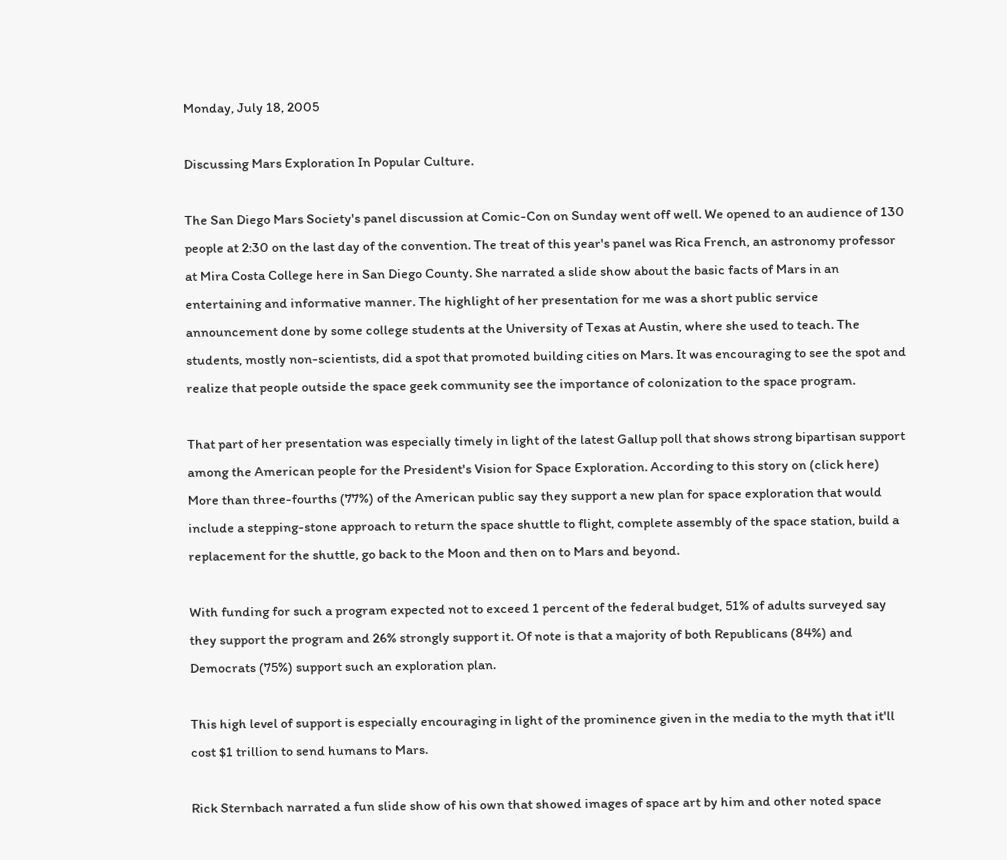Monday, July 18, 2005

Discussing Mars Exploration In Popular Culture.

The San Diego Mars Society's panel discussion at Comic-Con on Sunday went off well. We opened to an audience of 130 people at 2:30 on the last day of the convention. The treat of this year's panel was Rica French, an astronomy professor at Mira Costa College here in San Diego County. She narrated a slide show about the basic facts of Mars in an entertaining and informative manner. The highlight of her presentation for me was a short public service announcement done by some college students at the University of Texas at Austin, where she used to teach. The students, mostly non-scientists, did a spot that promoted building cities on Mars. It was encouraging to see the spot and realize that people outside the space geek community see the importance of colonization to the space program.

That part of her presentation was especially timely in light of the latest Gallup poll that shows strong bipartisan support among the American people for the President's Vision for Space Exploration. According to this story on (click here)
More than three-fourths (77%) of the American public say they support a new plan for space exploration that would include a stepping-stone approach to return the space shuttle to flight, complete assembly of the space station, build a replacement for the shuttle, go back to the Moon and then on to Mars and beyond.

With funding for such a program expected not to exceed 1 percent of the federal budget, 51% of adults surveyed say they support the program and 26% strongly support it. Of note is that a majority of both Republicans (84%) and Democrats (75%) support such an exploration plan.

This high level of support is especially encouraging in light of the prominence given in the media to the myth that it'll cost $1 trillion to send humans to Mars.

Rick Sternbach narrated a fun slide show of his own that showed images of space art by him and other noted space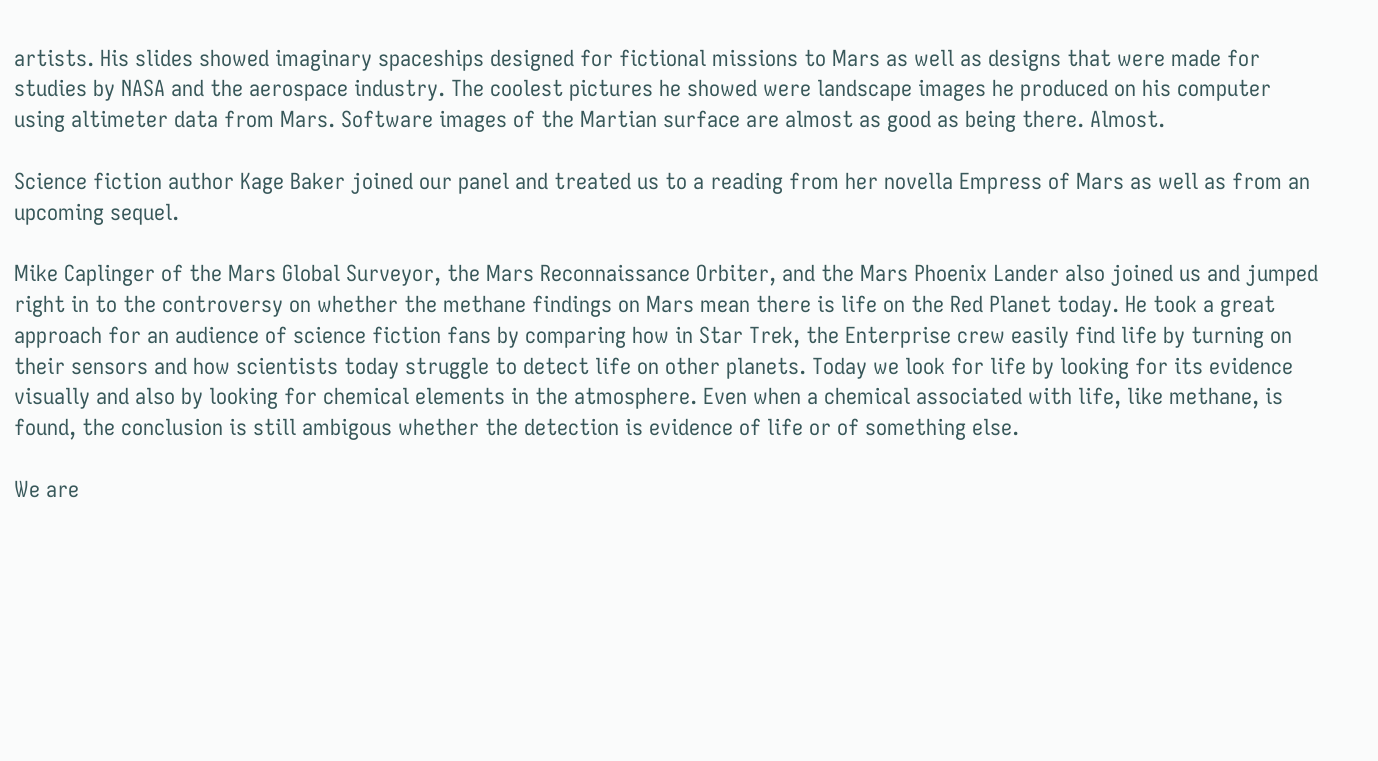artists. His slides showed imaginary spaceships designed for fictional missions to Mars as well as designs that were made for studies by NASA and the aerospace industry. The coolest pictures he showed were landscape images he produced on his computer using altimeter data from Mars. Software images of the Martian surface are almost as good as being there. Almost.

Science fiction author Kage Baker joined our panel and treated us to a reading from her novella Empress of Mars as well as from an upcoming sequel.

Mike Caplinger of the Mars Global Surveyor, the Mars Reconnaissance Orbiter, and the Mars Phoenix Lander also joined us and jumped right in to the controversy on whether the methane findings on Mars mean there is life on the Red Planet today. He took a great approach for an audience of science fiction fans by comparing how in Star Trek, the Enterprise crew easily find life by turning on their sensors and how scientists today struggle to detect life on other planets. Today we look for life by looking for its evidence visually and also by looking for chemical elements in the atmosphere. Even when a chemical associated with life, like methane, is found, the conclusion is still ambigous whether the detection is evidence of life or of something else.

We are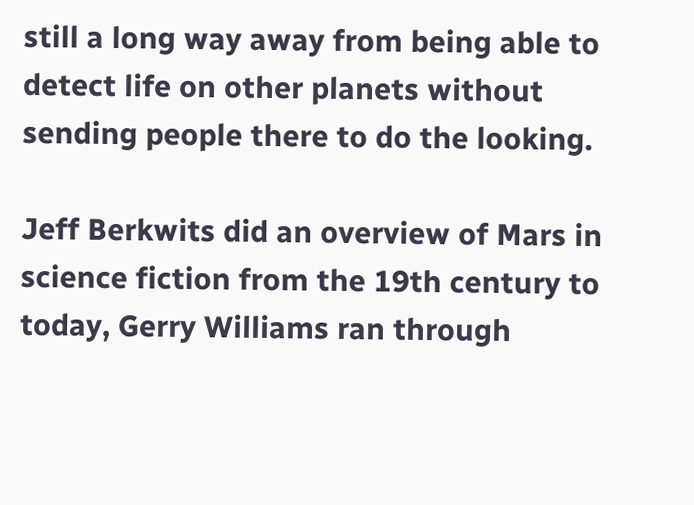still a long way away from being able to detect life on other planets without sending people there to do the looking.

Jeff Berkwits did an overview of Mars in science fiction from the 19th century to today, Gerry Williams ran through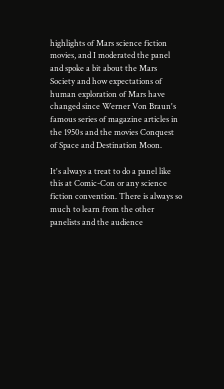highlights of Mars science fiction movies, and I moderated the panel and spoke a bit about the Mars Society and how expectations of human exploration of Mars have changed since Werner Von Braun's famous series of magazine articles in the 1950s and the movies Conquest of Space and Destination Moon.

It's always a treat to do a panel like this at Comic-Con or any science fiction convention. There is always so much to learn from the other panelists and the audience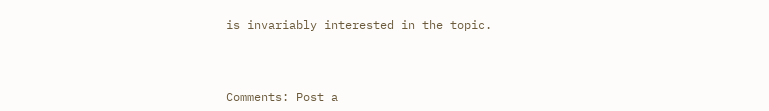is invariably interested in the topic.



Comments: Post a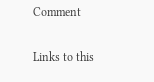Comment

Links to this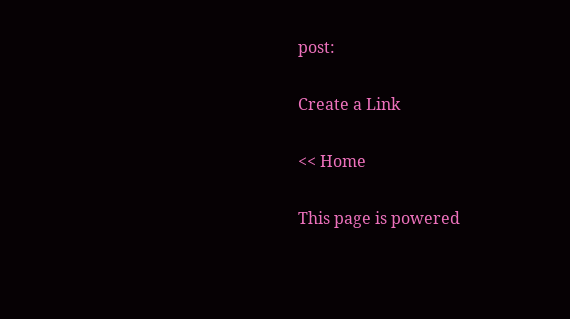post:

Create a Link

<< Home

This page is powered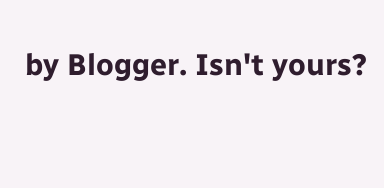by Blogger. Isn't yours?